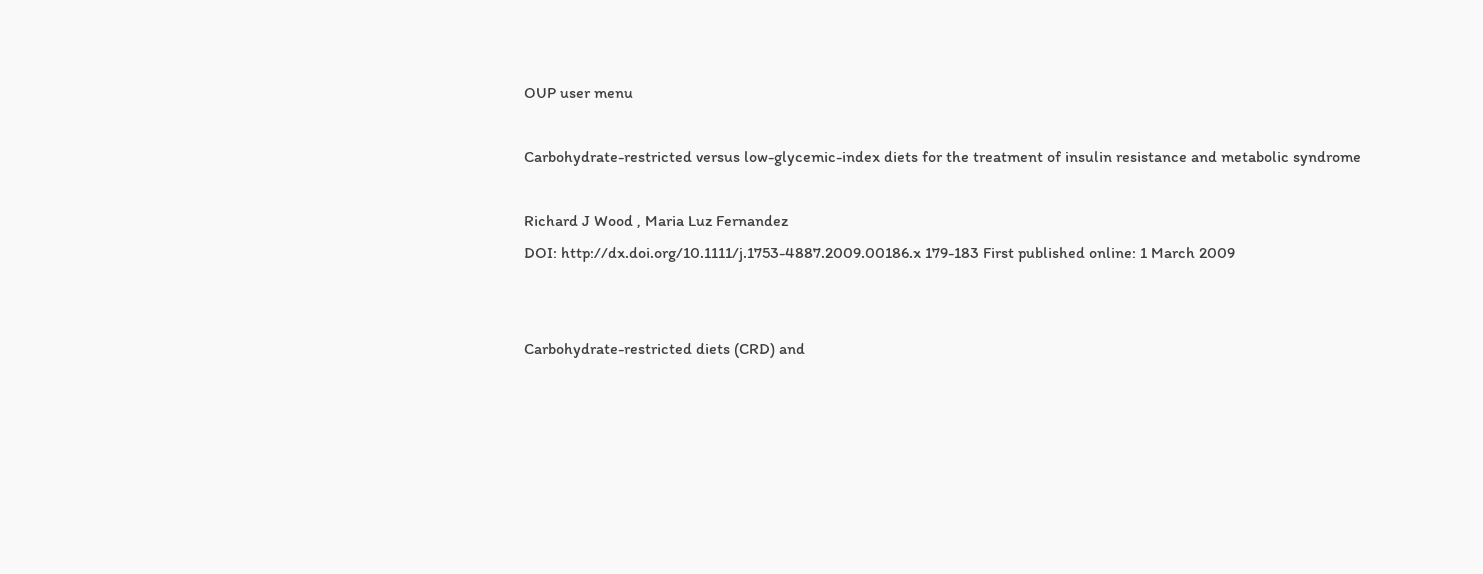OUP user menu

Carbohydrate-restricted versus low-glycemic-index diets for the treatment of insulin resistance and metabolic syndrome

Richard J Wood , Maria Luz Fernandez
DOI: http://dx.doi.org/10.1111/j.1753-4887.2009.00186.x 179-183 First published online: 1 March 2009


Carbohydrate-restricted diets (CRD) and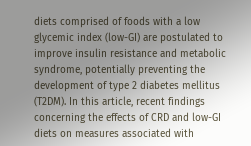diets comprised of foods with a low glycemic index (low-GI) are postulated to improve insulin resistance and metabolic syndrome, potentially preventing the development of type 2 diabetes mellitus (T2DM). In this article, recent findings concerning the effects of CRD and low-GI diets on measures associated with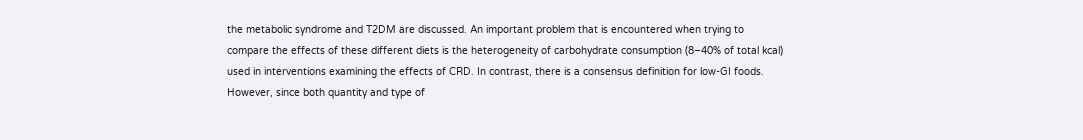the metabolic syndrome and T2DM are discussed. An important problem that is encountered when trying to compare the effects of these different diets is the heterogeneity of carbohydrate consumption (8–40% of total kcal) used in interventions examining the effects of CRD. In contrast, there is a consensus definition for low-GI foods. However, since both quantity and type of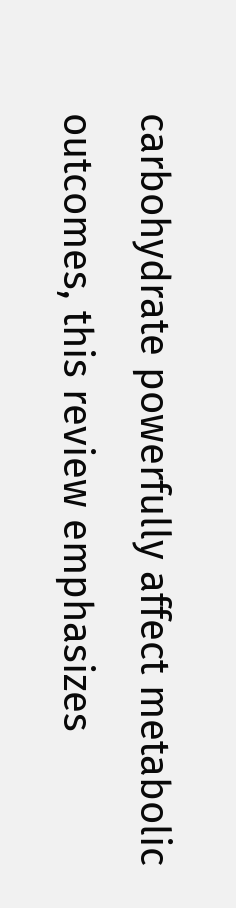carbohydrate powerfully affect metabolic outcomes, this review emphasizes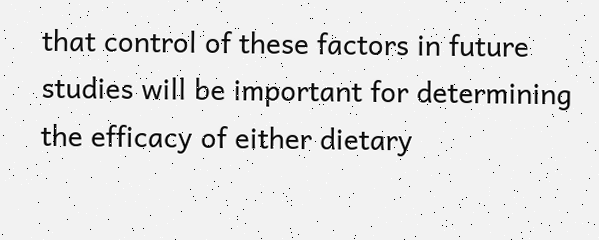that control of these factors in future studies will be important for determining the efficacy of either dietary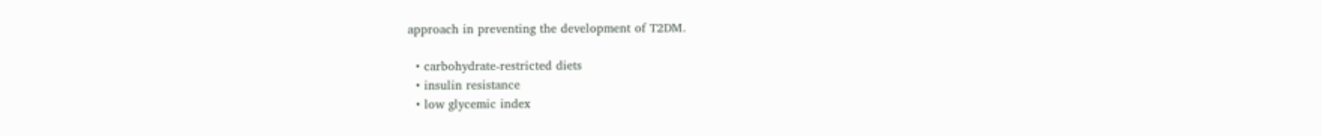approach in preventing the development of T2DM.

  • carbohydrate-restricted diets
  • insulin resistance
  • low glycemic index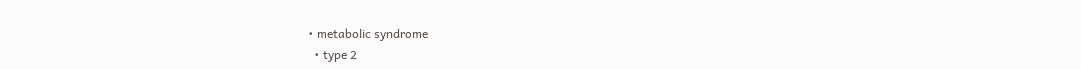• metabolic syndrome
  • type 2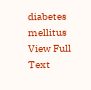diabetes mellitus
View Full Text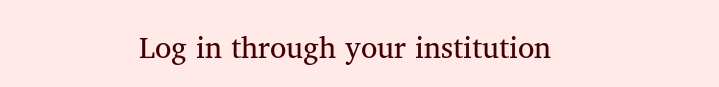Log in through your institution